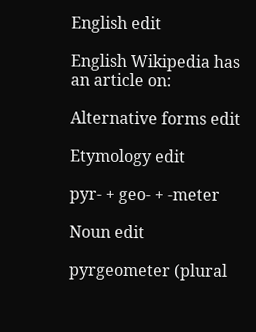English edit

English Wikipedia has an article on:

Alternative forms edit

Etymology edit

pyr- + geo- + -meter

Noun edit

pyrgeometer (plural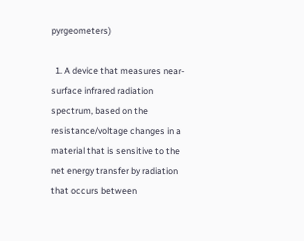pyrgeometers)

  1. A device that measures near-surface infrared radiation spectrum, based on the resistance/voltage changes in a material that is sensitive to the net energy transfer by radiation that occurs between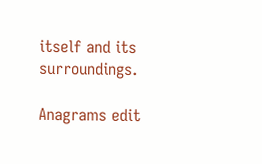itself and its surroundings.

Anagrams edit